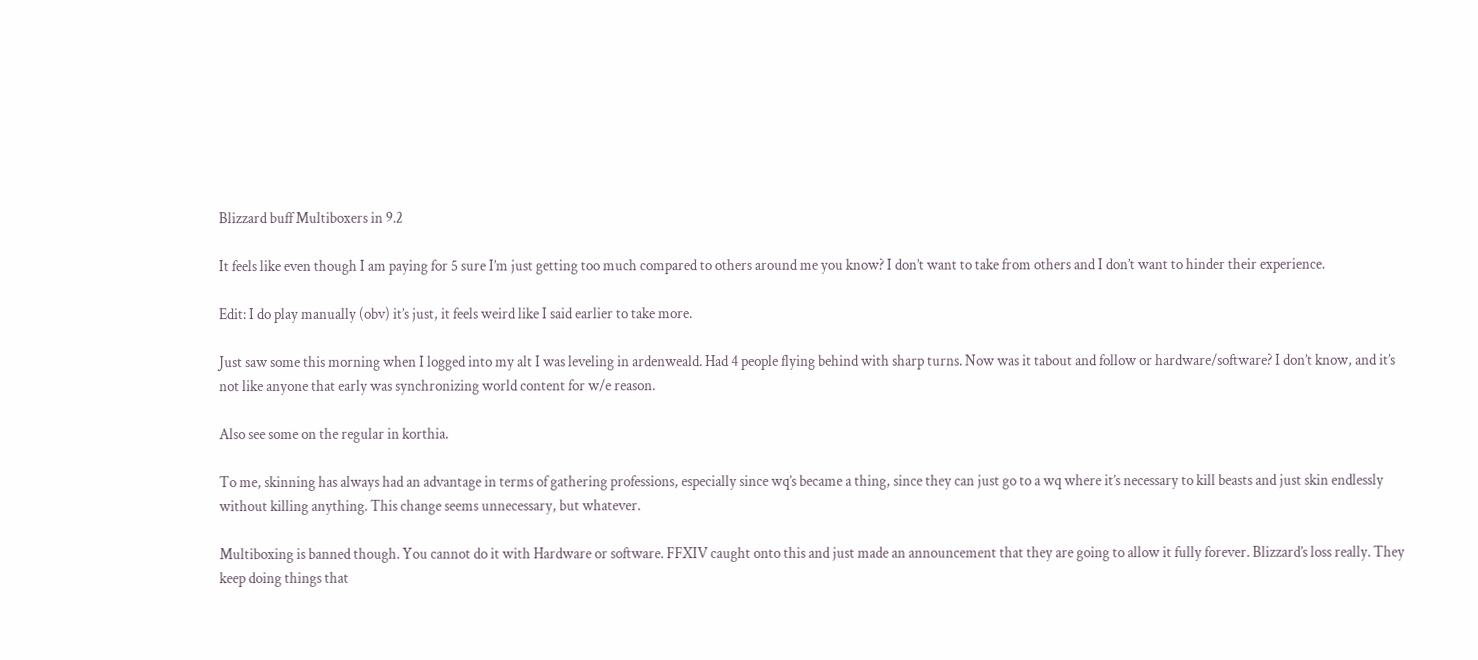Blizzard buff Multiboxers in 9.2

It feels like even though I am paying for 5 sure I’m just getting too much compared to others around me you know? I don’t want to take from others and I don’t want to hinder their experience.

Edit: I do play manually (obv) it’s just, it feels weird like I said earlier to take more.

Just saw some this morning when I logged into my alt I was leveling in ardenweald. Had 4 people flying behind with sharp turns. Now was it tabout and follow or hardware/software? I don’t know, and it’s not like anyone that early was synchronizing world content for w/e reason.

Also see some on the regular in korthia.

To me, skinning has always had an advantage in terms of gathering professions, especially since wq’s became a thing, since they can just go to a wq where it’s necessary to kill beasts and just skin endlessly without killing anything. This change seems unnecessary, but whatever.

Multiboxing is banned though. You cannot do it with Hardware or software. FFXIV caught onto this and just made an announcement that they are going to allow it fully forever. Blizzard’s loss really. They keep doing things that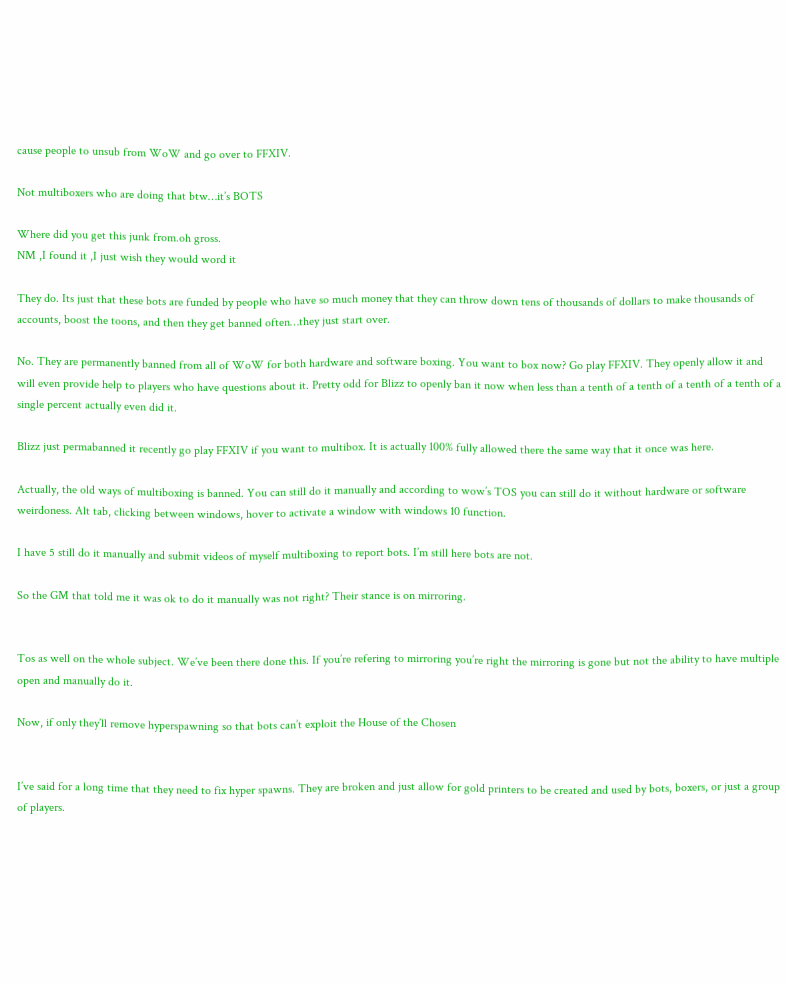cause people to unsub from WoW and go over to FFXIV.

Not multiboxers who are doing that btw…it’s BOTS

Where did you get this junk from.oh gross.
NM ,I found it ,I just wish they would word it

They do. Its just that these bots are funded by people who have so much money that they can throw down tens of thousands of dollars to make thousands of accounts, boost the toons, and then they get banned often…they just start over.

No. They are permanently banned from all of WoW for both hardware and software boxing. You want to box now? Go play FFXIV. They openly allow it and will even provide help to players who have questions about it. Pretty odd for Blizz to openly ban it now when less than a tenth of a tenth of a tenth of a tenth of a single percent actually even did it.

Blizz just permabanned it recently go play FFXIV if you want to multibox. It is actually 100% fully allowed there the same way that it once was here.

Actually, the old ways of multiboxing is banned. You can still do it manually and according to wow’s TOS you can still do it without hardware or software weirdoness. Alt tab, clicking between windows, hover to activate a window with windows 10 function.

I have 5 still do it manually and submit videos of myself multiboxing to report bots. I’m still here bots are not.

So the GM that told me it was ok to do it manually was not right? Their stance is on mirroring.


Tos as well on the whole subject. We’ve been there done this. If you’re refering to mirroring you’re right the mirroring is gone but not the ability to have multiple open and manually do it.

Now, if only they’ll remove hyperspawning so that bots can’t exploit the House of the Chosen


I’ve said for a long time that they need to fix hyper spawns. They are broken and just allow for gold printers to be created and used by bots, boxers, or just a group of players.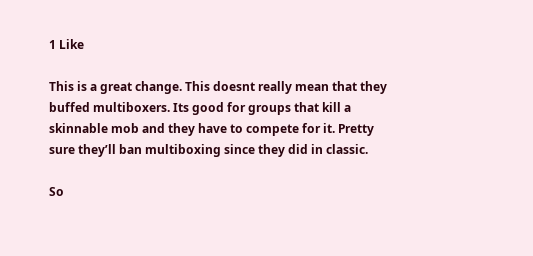1 Like

This is a great change. This doesnt really mean that they buffed multiboxers. Its good for groups that kill a skinnable mob and they have to compete for it. Pretty sure they’ll ban multiboxing since they did in classic.

So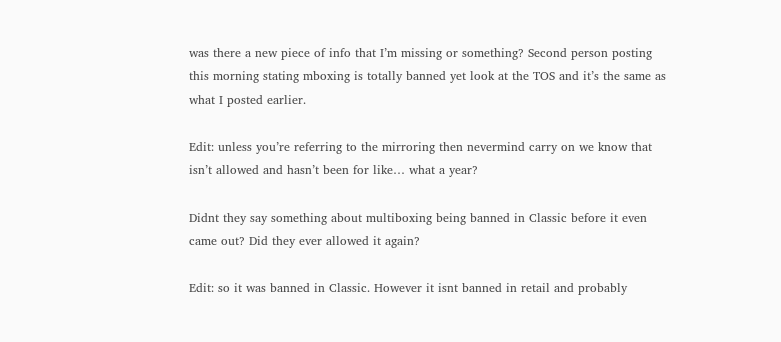was there a new piece of info that I’m missing or something? Second person posting this morning stating mboxing is totally banned yet look at the TOS and it’s the same as what I posted earlier.

Edit: unless you’re referring to the mirroring then nevermind carry on we know that isn’t allowed and hasn’t been for like… what a year?

Didnt they say something about multiboxing being banned in Classic before it even came out? Did they ever allowed it again?

Edit: so it was banned in Classic. However it isnt banned in retail and probably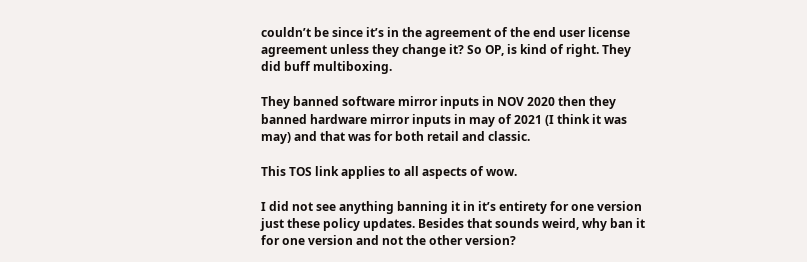couldn’t be since it’s in the agreement of the end user license agreement unless they change it? So OP, is kind of right. They did buff multiboxing.

They banned software mirror inputs in NOV 2020 then they banned hardware mirror inputs in may of 2021 (I think it was may) and that was for both retail and classic.

This TOS link applies to all aspects of wow.

I did not see anything banning it in it’s entirety for one version just these policy updates. Besides that sounds weird, why ban it for one version and not the other version?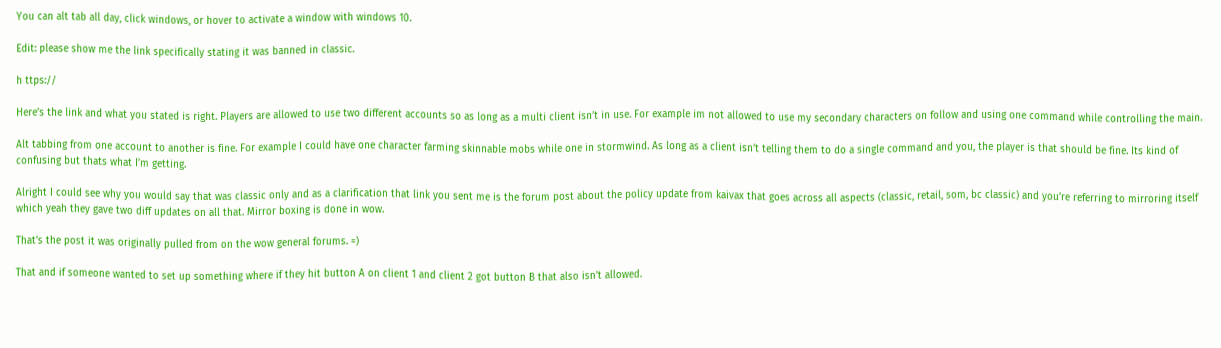You can alt tab all day, click windows, or hover to activate a window with windows 10.

Edit: please show me the link specifically stating it was banned in classic.

h ttps://

Here’s the link and what you stated is right. Players are allowed to use two different accounts so as long as a multi client isn’t in use. For example im not allowed to use my secondary characters on follow and using one command while controlling the main.

Alt tabbing from one account to another is fine. For example I could have one character farming skinnable mobs while one in stormwind. As long as a client isn’t telling them to do a single command and you, the player is that should be fine. Its kind of confusing but thats what I’m getting.

Alright I could see why you would say that was classic only and as a clarification that link you sent me is the forum post about the policy update from kaivax that goes across all aspects (classic, retail, som, bc classic) and you’re referring to mirroring itself which yeah they gave two diff updates on all that. Mirror boxing is done in wow.

That’s the post it was originally pulled from on the wow general forums. =)

That and if someone wanted to set up something where if they hit button A on client 1 and client 2 got button B that also isn’t allowed.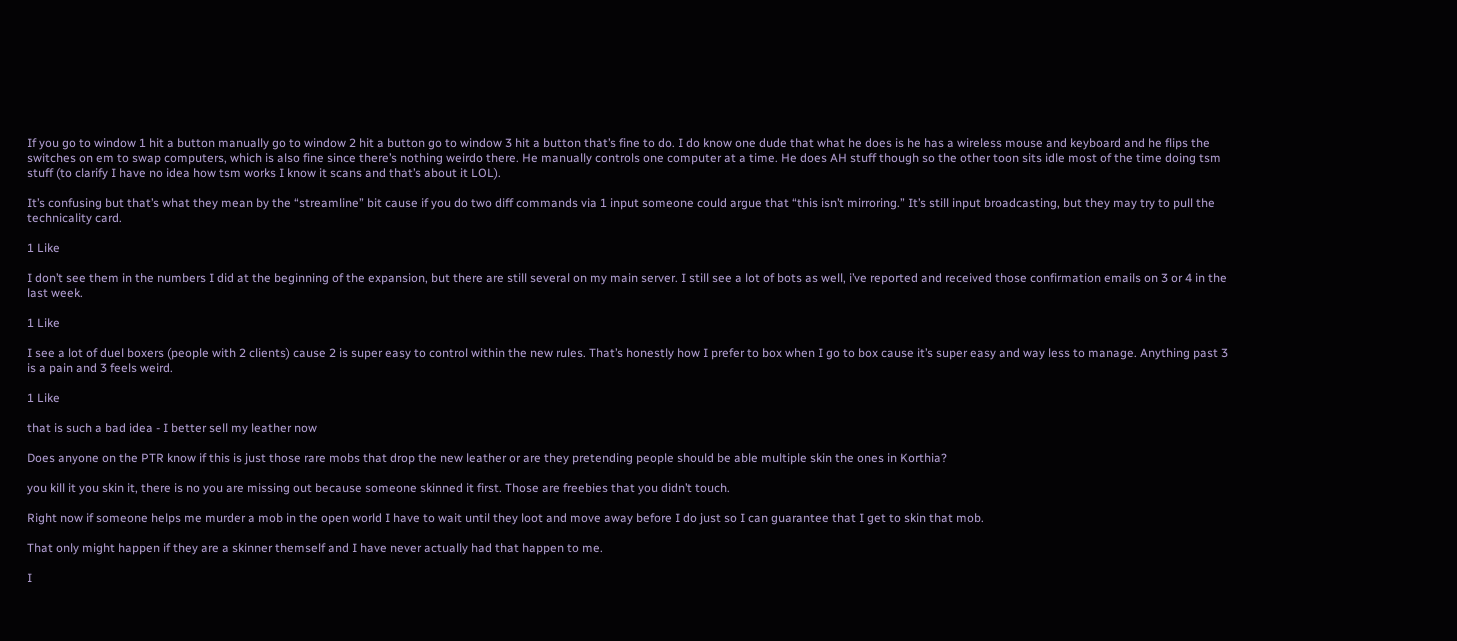If you go to window 1 hit a button manually go to window 2 hit a button go to window 3 hit a button that’s fine to do. I do know one dude that what he does is he has a wireless mouse and keyboard and he flips the switches on em to swap computers, which is also fine since there’s nothing weirdo there. He manually controls one computer at a time. He does AH stuff though so the other toon sits idle most of the time doing tsm stuff (to clarify I have no idea how tsm works I know it scans and that’s about it LOL).

It’s confusing but that’s what they mean by the “streamline” bit cause if you do two diff commands via 1 input someone could argue that “this isn’t mirroring.” It’s still input broadcasting, but they may try to pull the technicality card.

1 Like

I don’t see them in the numbers I did at the beginning of the expansion, but there are still several on my main server. I still see a lot of bots as well, i’ve reported and received those confirmation emails on 3 or 4 in the last week.

1 Like

I see a lot of duel boxers (people with 2 clients) cause 2 is super easy to control within the new rules. That’s honestly how I prefer to box when I go to box cause it’s super easy and way less to manage. Anything past 3 is a pain and 3 feels weird.

1 Like

that is such a bad idea - I better sell my leather now

Does anyone on the PTR know if this is just those rare mobs that drop the new leather or are they pretending people should be able multiple skin the ones in Korthia?

you kill it you skin it, there is no you are missing out because someone skinned it first. Those are freebies that you didn’t touch.

Right now if someone helps me murder a mob in the open world I have to wait until they loot and move away before I do just so I can guarantee that I get to skin that mob.

That only might happen if they are a skinner themself and I have never actually had that happen to me.

I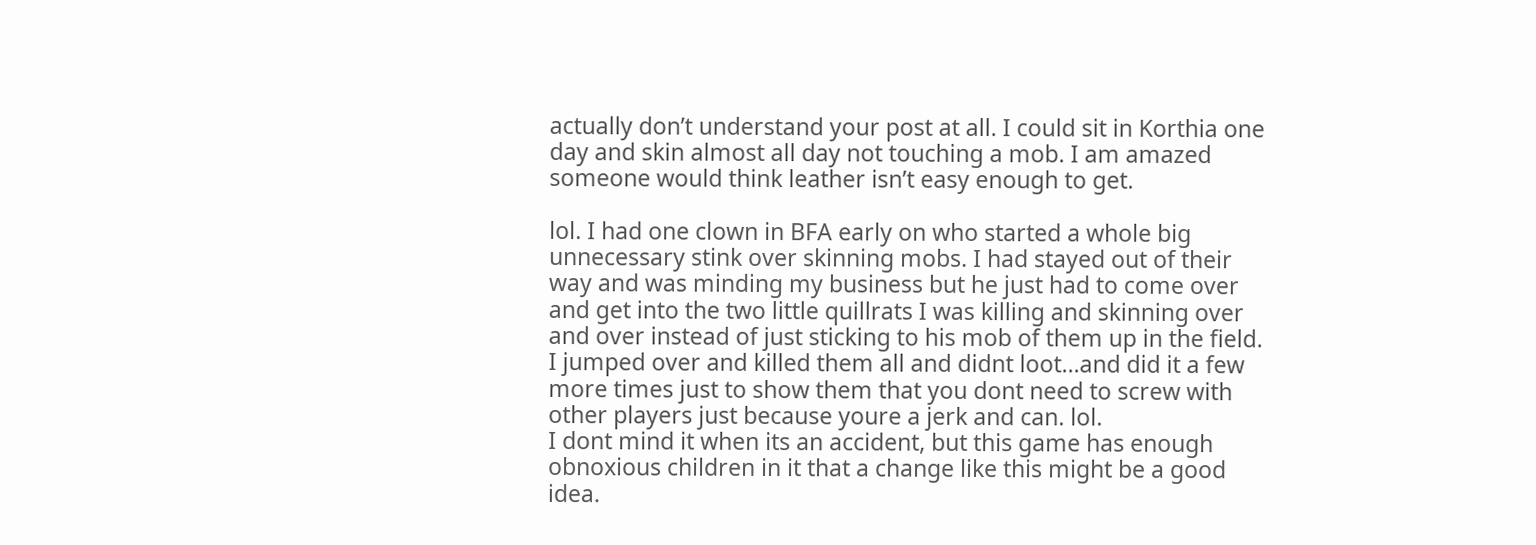actually don’t understand your post at all. I could sit in Korthia one day and skin almost all day not touching a mob. I am amazed someone would think leather isn’t easy enough to get.

lol. I had one clown in BFA early on who started a whole big unnecessary stink over skinning mobs. I had stayed out of their way and was minding my business but he just had to come over and get into the two little quillrats I was killing and skinning over and over instead of just sticking to his mob of them up in the field.
I jumped over and killed them all and didnt loot…and did it a few more times just to show them that you dont need to screw with other players just because youre a jerk and can. lol.
I dont mind it when its an accident, but this game has enough obnoxious children in it that a change like this might be a good idea.